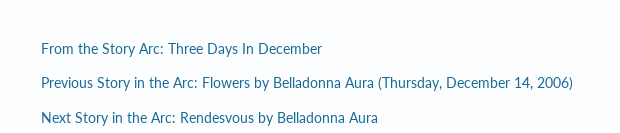From the Story Arc: Three Days In December

Previous Story in the Arc: Flowers by Belladonna Aura (Thursday, December 14, 2006)

Next Story in the Arc: Rendesvous by Belladonna Aura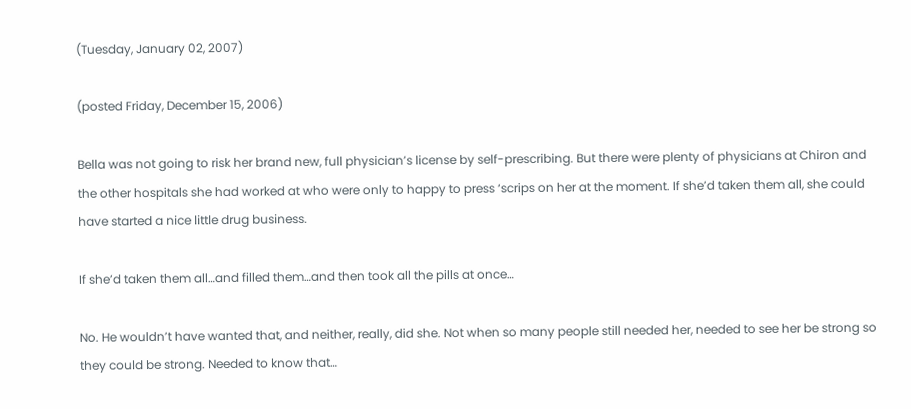(Tuesday, January 02, 2007)

(posted Friday, December 15, 2006)

Bella was not going to risk her brand new, full physician’s license by self-prescribing. But there were plenty of physicians at Chiron and the other hospitals she had worked at who were only to happy to press ‘scrips on her at the moment. If she’d taken them all, she could have started a nice little drug business.

If she’d taken them all…and filled them…and then took all the pills at once…

No. He wouldn’t have wanted that, and neither, really, did she. Not when so many people still needed her, needed to see her be strong so they could be strong. Needed to know that…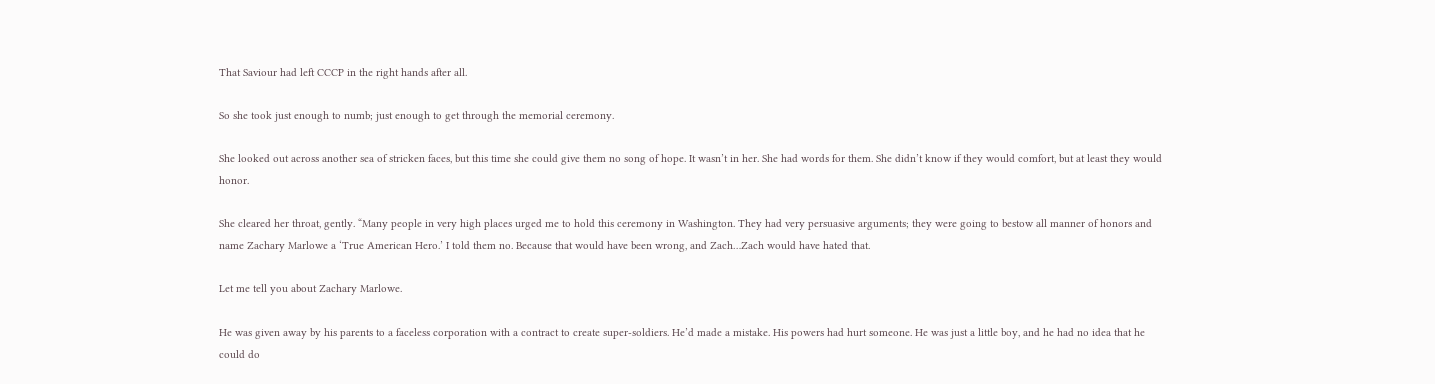That Saviour had left CCCP in the right hands after all.

So she took just enough to numb; just enough to get through the memorial ceremony.

She looked out across another sea of stricken faces, but this time she could give them no song of hope. It wasn’t in her. She had words for them. She didn’t know if they would comfort, but at least they would honor.

She cleared her throat, gently. “Many people in very high places urged me to hold this ceremony in Washington. They had very persuasive arguments; they were going to bestow all manner of honors and name Zachary Marlowe a ‘True American Hero.’ I told them no. Because that would have been wrong, and Zach…Zach would have hated that.

Let me tell you about Zachary Marlowe.

He was given away by his parents to a faceless corporation with a contract to create super-soldiers. He’d made a mistake. His powers had hurt someone. He was just a little boy, and he had no idea that he could do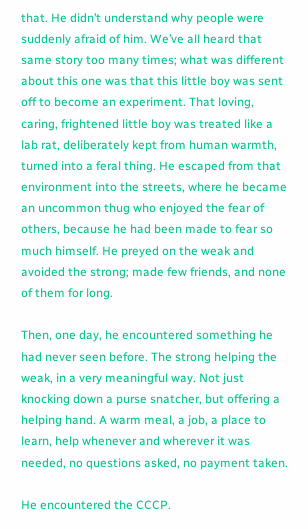that. He didn’t understand why people were suddenly afraid of him. We’ve all heard that same story too many times; what was different about this one was that this little boy was sent off to become an experiment. That loving, caring, frightened little boy was treated like a lab rat, deliberately kept from human warmth, turned into a feral thing. He escaped from that environment into the streets, where he became an uncommon thug who enjoyed the fear of others, because he had been made to fear so much himself. He preyed on the weak and avoided the strong; made few friends, and none of them for long.

Then, one day, he encountered something he had never seen before. The strong helping the weak, in a very meaningful way. Not just knocking down a purse snatcher, but offering a helping hand. A warm meal, a job, a place to learn, help whenever and wherever it was needed, no questions asked, no payment taken.

He encountered the CCCP.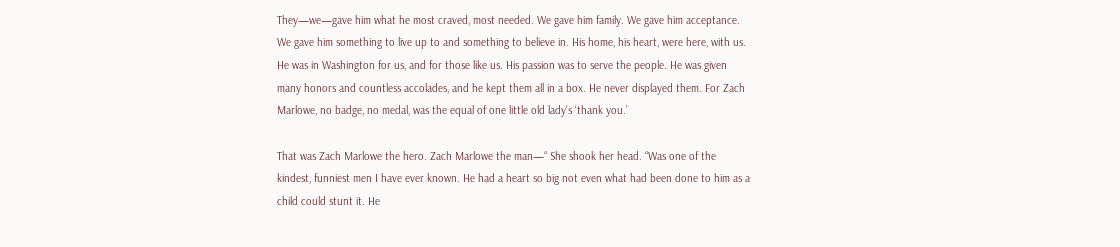They—we—gave him what he most craved, most needed. We gave him family. We gave him acceptance. We gave him something to live up to and something to believe in. His home, his heart, were here, with us. He was in Washington for us, and for those like us. His passion was to serve the people. He was given many honors and countless accolades, and he kept them all in a box. He never displayed them. For Zach Marlowe, no badge, no medal, was the equal of one little old lady’s ‘thank you.’

That was Zach Marlowe the hero. Zach Marlowe the man—“ She shook her head. “Was one of the kindest, funniest men I have ever known. He had a heart so big not even what had been done to him as a child could stunt it. He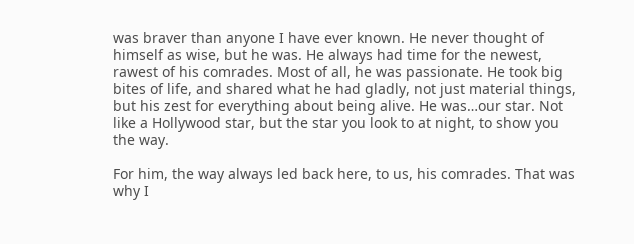was braver than anyone I have ever known. He never thought of himself as wise, but he was. He always had time for the newest, rawest of his comrades. Most of all, he was passionate. He took big bites of life, and shared what he had gladly, not just material things, but his zest for everything about being alive. He was…our star. Not like a Hollywood star, but the star you look to at night, to show you the way.

For him, the way always led back here, to us, his comrades. That was why I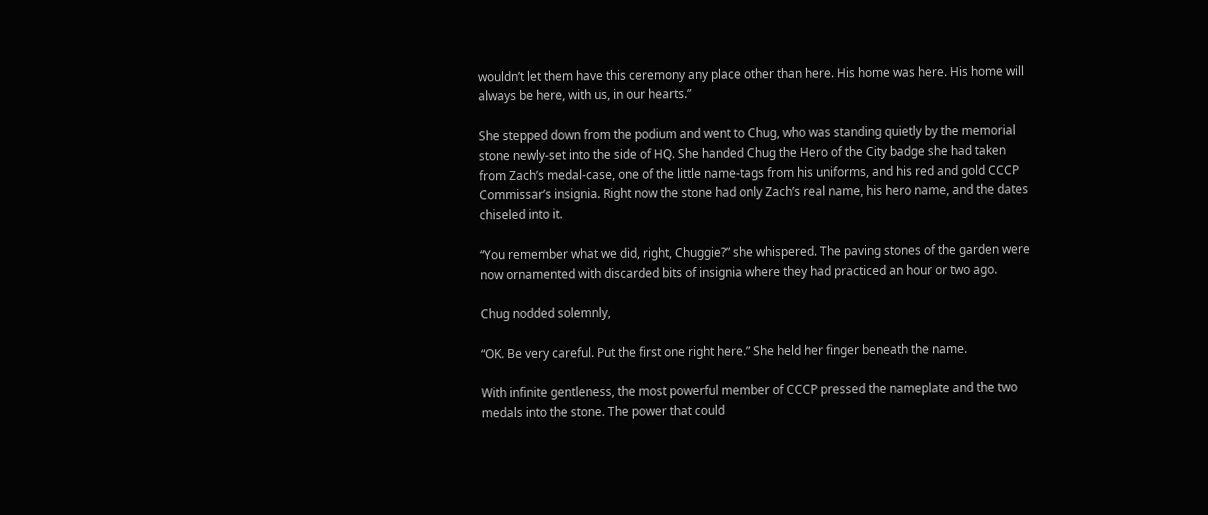wouldn’t let them have this ceremony any place other than here. His home was here. His home will always be here, with us, in our hearts.”

She stepped down from the podium and went to Chug, who was standing quietly by the memorial stone newly-set into the side of HQ. She handed Chug the Hero of the City badge she had taken from Zach’s medal-case, one of the little name-tags from his uniforms, and his red and gold CCCP Commissar’s insignia. Right now the stone had only Zach’s real name, his hero name, and the dates chiseled into it.

“You remember what we did, right, Chuggie?” she whispered. The paving stones of the garden were now ornamented with discarded bits of insignia where they had practiced an hour or two ago.

Chug nodded solemnly,

“OK. Be very careful. Put the first one right here.” She held her finger beneath the name.

With infinite gentleness, the most powerful member of CCCP pressed the nameplate and the two medals into the stone. The power that could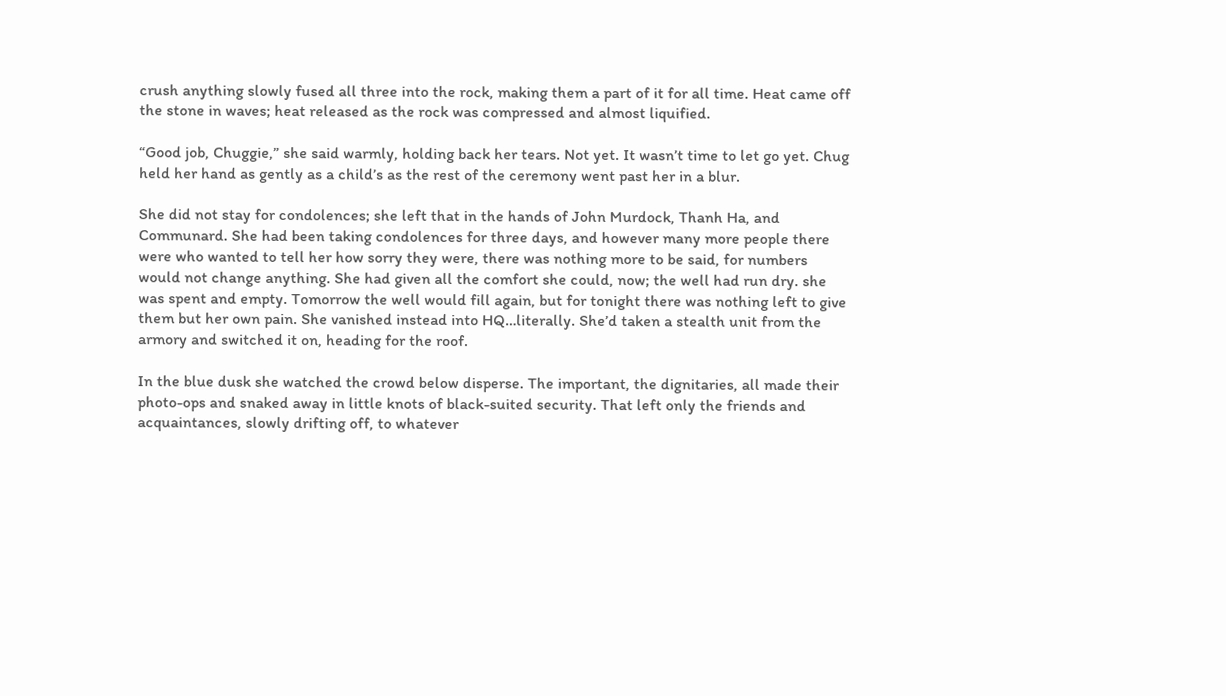crush anything slowly fused all three into the rock, making them a part of it for all time. Heat came off the stone in waves; heat released as the rock was compressed and almost liquified.

“Good job, Chuggie,” she said warmly, holding back her tears. Not yet. It wasn’t time to let go yet. Chug held her hand as gently as a child’s as the rest of the ceremony went past her in a blur.

She did not stay for condolences; she left that in the hands of John Murdock, Thanh Ha, and Communard. She had been taking condolences for three days, and however many more people there were who wanted to tell her how sorry they were, there was nothing more to be said, for numbers would not change anything. She had given all the comfort she could, now; the well had run dry. she was spent and empty. Tomorrow the well would fill again, but for tonight there was nothing left to give them but her own pain. She vanished instead into HQ…literally. She’d taken a stealth unit from the armory and switched it on, heading for the roof.

In the blue dusk she watched the crowd below disperse. The important, the dignitaries, all made their photo-ops and snaked away in little knots of black-suited security. That left only the friends and acquaintances, slowly drifting off, to whatever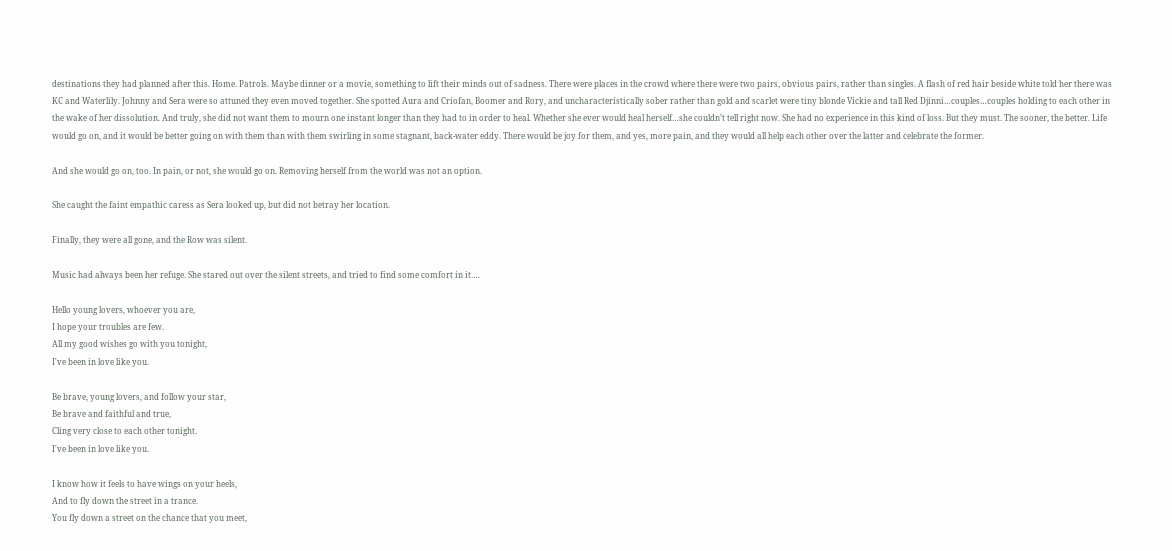destinations they had planned after this. Home. Patrols. Maybe dinner or a movie, something to lift their minds out of sadness. There were places in the crowd where there were two pairs, obvious pairs, rather than singles. A flash of red hair beside white told her there was KC and Waterlily. Johnny and Sera were so attuned they even moved together. She spotted Aura and Criofan, Boomer and Rory, and uncharacteristically sober rather than gold and scarlet were tiny blonde Vickie and tall Red Djinni…couples…couples holding to each other in the wake of her dissolution. And truly, she did not want them to mourn one instant longer than they had to in order to heal. Whether she ever would heal herself…she couldn’t tell right now. She had no experience in this kind of loss. But they must. The sooner, the better. Life would go on, and it would be better going on with them than with them swirling in some stagnant, back-water eddy. There would be joy for them, and yes, more pain, and they would all help each other over the latter and celebrate the former.

And she would go on, too. In pain, or not, she would go on. Removing herself from the world was not an option.

She caught the faint empathic caress as Sera looked up, but did not betray her location.

Finally, they were all gone, and the Row was silent.

Music had always been her refuge. She stared out over the silent streets, and tried to find some comfort in it….

Hello young lovers, whoever you are,
I hope your troubles are few.
All my good wishes go with you tonight,
I've been in love like you.

Be brave, young lovers, and follow your star,
Be brave and faithful and true,
Cling very close to each other tonight.
I've been in love like you.

I know how it feels to have wings on your heels,
And to fly down the street in a trance.
You fly down a street on the chance that you meet,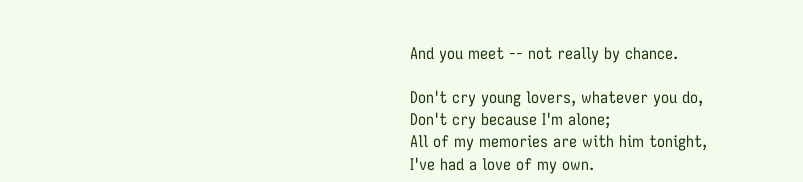And you meet -- not really by chance.

Don't cry young lovers, whatever you do,
Don't cry because I'm alone;
All of my memories are with him tonight,
I've had a love of my own.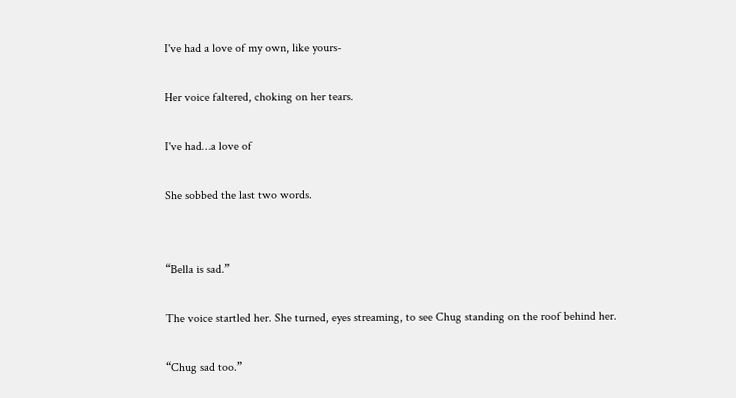I've had a love of my own, like yours-

Her voice faltered, choking on her tears.

I've had…a love of

She sobbed the last two words.


“Bella is sad.”

The voice startled her. She turned, eyes streaming, to see Chug standing on the roof behind her.

“Chug sad too.”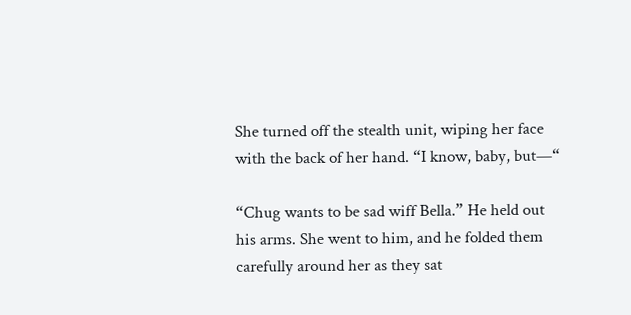She turned off the stealth unit, wiping her face with the back of her hand. “I know, baby, but—“

“Chug wants to be sad wiff Bella.” He held out his arms. She went to him, and he folded them carefully around her as they sat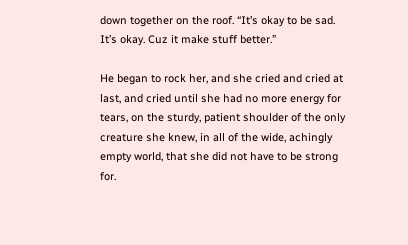down together on the roof. “It’s okay to be sad. It’s okay. Cuz it make stuff better.”

He began to rock her, and she cried and cried at last, and cried until she had no more energy for tears, on the sturdy, patient shoulder of the only creature she knew, in all of the wide, achingly empty world, that she did not have to be strong for.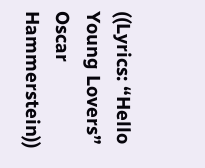((Lyrics: “Hello Young Lovers” Oscar Hammerstein))